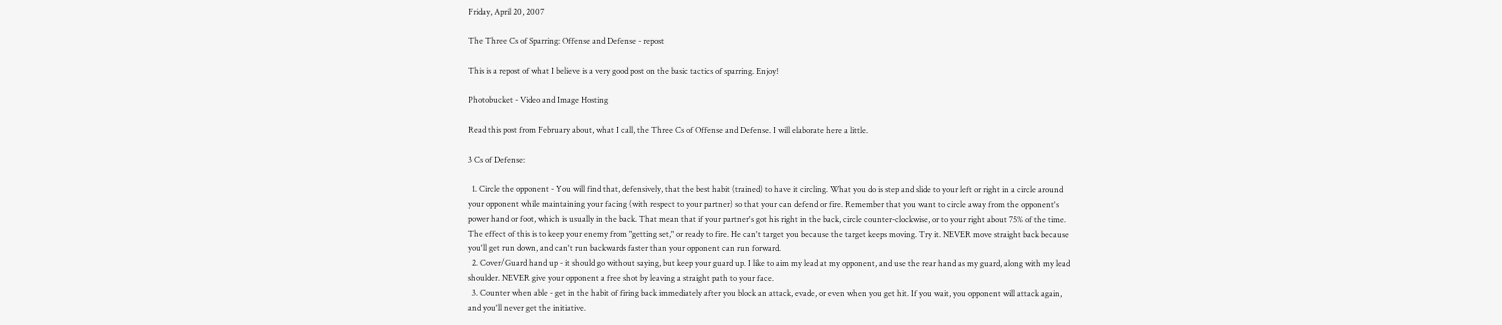Friday, April 20, 2007

The Three Cs of Sparring: Offense and Defense - repost

This is a repost of what I believe is a very good post on the basic tactics of sparring. Enjoy!

Photobucket - Video and Image Hosting

Read this post from February about, what I call, the Three Cs of Offense and Defense. I will elaborate here a little.

3 Cs of Defense:

  1. Circle the opponent - You will find that, defensively, that the best habit (trained) to have it circling. What you do is step and slide to your left or right in a circle around your opponent while maintaining your facing (with respect to your partner) so that your can defend or fire. Remember that you want to circle away from the opponent's power hand or foot, which is usually in the back. That mean that if your partner's got his right in the back, circle counter-clockwise, or to your right about 75% of the time. The effect of this is to keep your enemy from "getting set," or ready to fire. He can't target you because the target keeps moving. Try it. NEVER move straight back because you'll get run down, and can't run backwards faster than your opponent can run forward.
  2. Cover/Guard hand up - it should go without saying, but keep your guard up. I like to aim my lead at my opponent, and use the rear hand as my guard, along with my lead shoulder. NEVER give your opponent a free shot by leaving a straight path to your face.
  3. Counter when able - get in the habit of firing back immediately after you block an attack, evade, or even when you get hit. If you wait, you opponent will attack again, and you'll never get the initiative.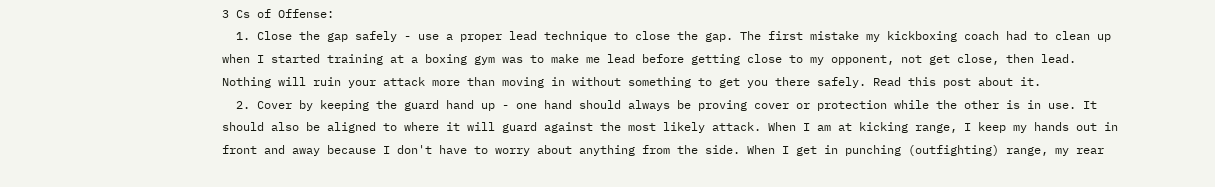3 Cs of Offense:
  1. Close the gap safely - use a proper lead technique to close the gap. The first mistake my kickboxing coach had to clean up when I started training at a boxing gym was to make me lead before getting close to my opponent, not get close, then lead. Nothing will ruin your attack more than moving in without something to get you there safely. Read this post about it.
  2. Cover by keeping the guard hand up - one hand should always be proving cover or protection while the other is in use. It should also be aligned to where it will guard against the most likely attack. When I am at kicking range, I keep my hands out in front and away because I don't have to worry about anything from the side. When I get in punching (outfighting) range, my rear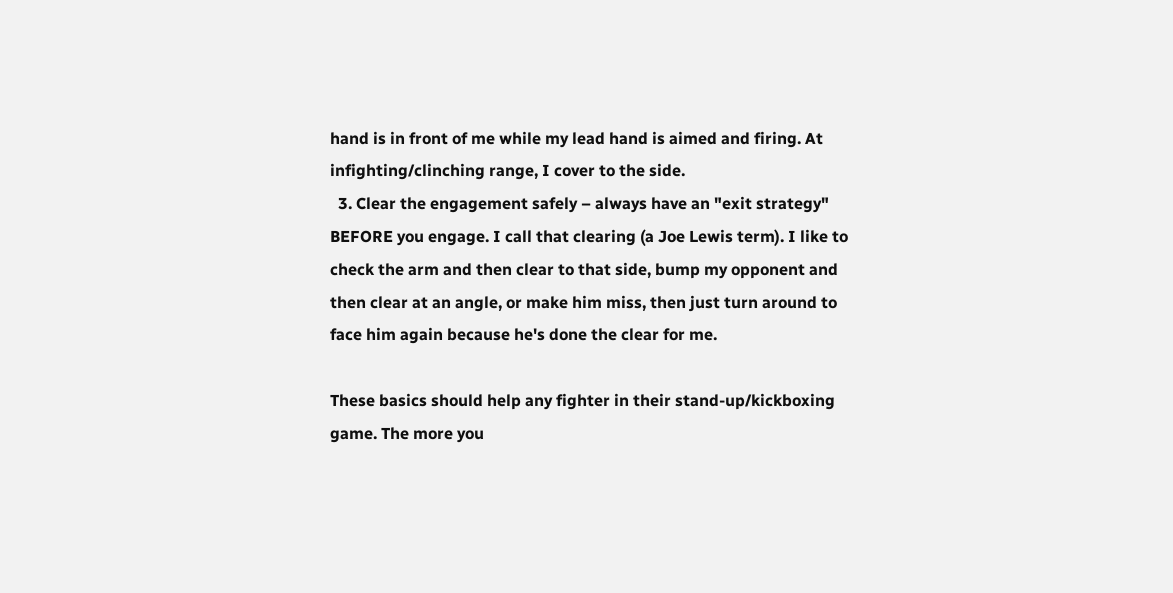hand is in front of me while my lead hand is aimed and firing. At infighting/clinching range, I cover to the side.
  3. Clear the engagement safely – always have an "exit strategy" BEFORE you engage. I call that clearing (a Joe Lewis term). I like to check the arm and then clear to that side, bump my opponent and then clear at an angle, or make him miss, then just turn around to face him again because he's done the clear for me.

These basics should help any fighter in their stand-up/kickboxing game. The more you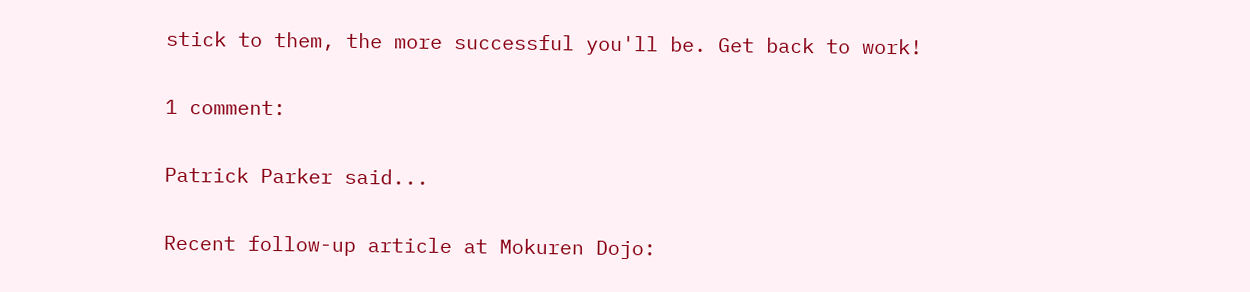stick to them, the more successful you'll be. Get back to work!

1 comment:

Patrick Parker said...

Recent follow-up article at Mokuren Dojo: